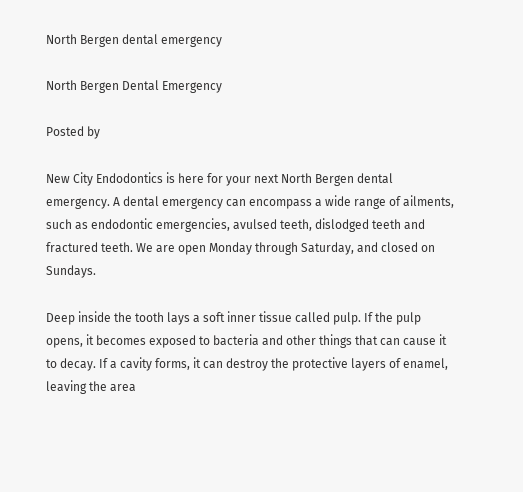North Bergen dental emergency

North Bergen Dental Emergency

Posted by

New City Endodontics is here for your next North Bergen dental emergency. A dental emergency can encompass a wide range of ailments, such as endodontic emergencies, avulsed teeth, dislodged teeth and fractured teeth. We are open Monday through Saturday, and closed on Sundays.

Deep inside the tooth lays a soft inner tissue called pulp. If the pulp opens, it becomes exposed to bacteria and other things that can cause it to decay. If a cavity forms, it can destroy the protective layers of enamel, leaving the area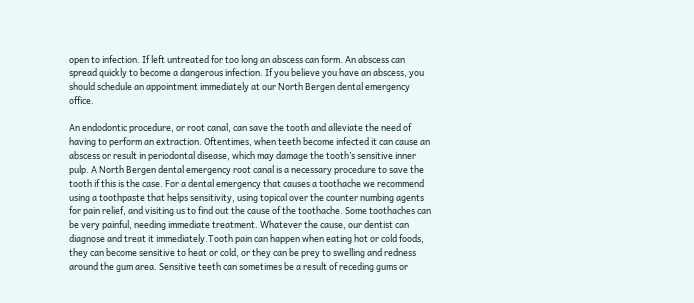open to infection. If left untreated for too long an abscess can form. An abscess can spread quickly to become a dangerous infection. If you believe you have an abscess, you should schedule an appointment immediately at our North Bergen dental emergency office.

An endodontic procedure, or root canal, can save the tooth and alleviate the need of having to perform an extraction. Oftentimes, when teeth become infected it can cause an abscess or result in periodontal disease, which may damage the tooth’s sensitive inner pulp. A North Bergen dental emergency root canal is a necessary procedure to save the tooth if this is the case. For a dental emergency that causes a toothache we recommend using a toothpaste that helps sensitivity, using topical over the counter numbing agents for pain relief, and visiting us to find out the cause of the toothache. Some toothaches can be very painful, needing immediate treatment. Whatever the cause, our dentist can diagnose and treat it immediately.Tooth pain can happen when eating hot or cold foods, they can become sensitive to heat or cold, or they can be prey to swelling and redness around the gum area. Sensitive teeth can sometimes be a result of receding gums or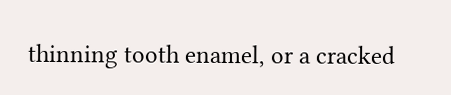thinning tooth enamel, or a cracked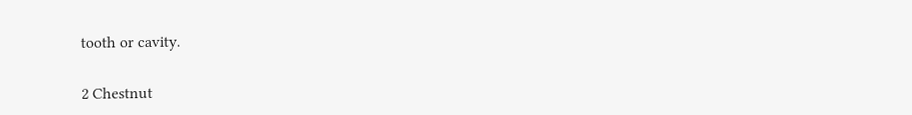tooth or cavity.

2 Chestnut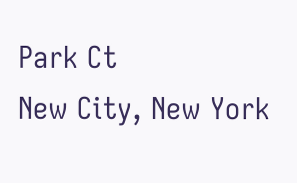Park Ct
New City, New York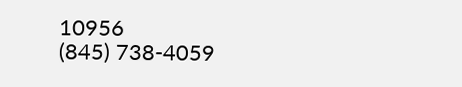10956
(845) 738-4059